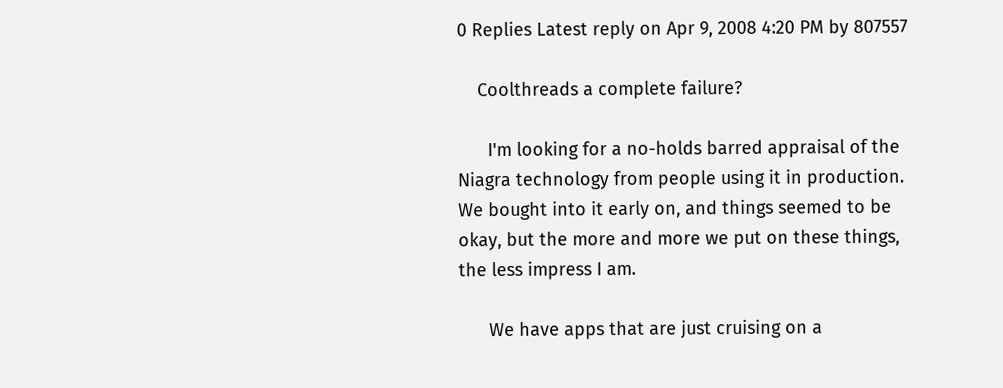0 Replies Latest reply on Apr 9, 2008 4:20 PM by 807557

    Coolthreads a complete failure?

      I'm looking for a no-holds barred appraisal of the Niagra technology from people using it in production. We bought into it early on, and things seemed to be okay, but the more and more we put on these things, the less impress I am.

      We have apps that are just cruising on a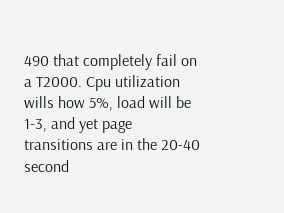490 that completely fail on a T2000. Cpu utilization wills how 5%, load will be 1-3, and yet page transitions are in the 20-40 second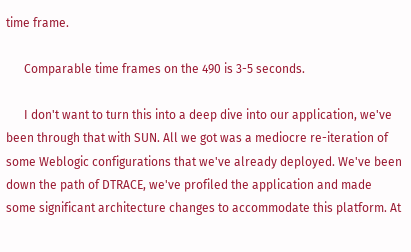time frame.

      Comparable time frames on the 490 is 3-5 seconds.

      I don't want to turn this into a deep dive into our application, we've been through that with SUN. All we got was a mediocre re-iteration of some Weblogic configurations that we've already deployed. We've been down the path of DTRACE, we've profiled the application and made some significant architecture changes to accommodate this platform. At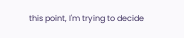this point, I'm trying to decide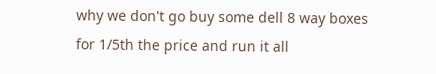why we don't go buy some dell 8 way boxes for 1/5th the price and run it all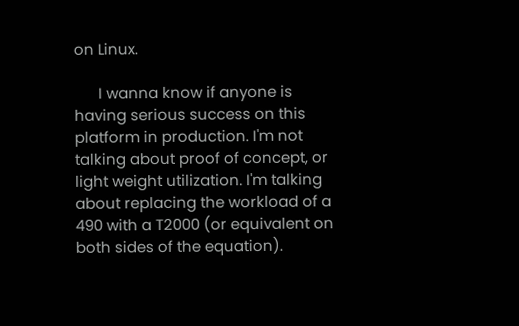on Linux.

      I wanna know if anyone is having serious success on this platform in production. I'm not talking about proof of concept, or light weight utilization. I'm talking about replacing the workload of a 490 with a T2000 (or equivalent on both sides of the equation).